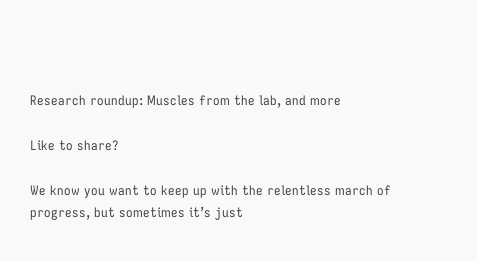Research roundup: Muscles from the lab, and more

Like to share?

We know you want to keep up with the relentless march of progress, but sometimes it’s just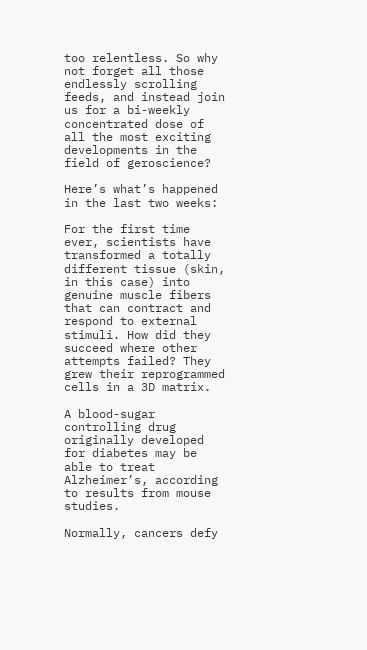too relentless. So why not forget all those endlessly scrolling feeds, and instead join us for a bi-weekly concentrated dose of all the most exciting developments in the field of geroscience?

Here’s what’s happened in the last two weeks:

For the first time ever, scientists have transformed a totally different tissue (skin, in this case) into genuine muscle fibers that can contract and respond to external stimuli. How did they succeed where other attempts failed? They grew their reprogrammed cells in a 3D matrix.

A blood-sugar controlling drug originally developed for diabetes may be able to treat Alzheimer’s, according to results from mouse studies.

Normally, cancers defy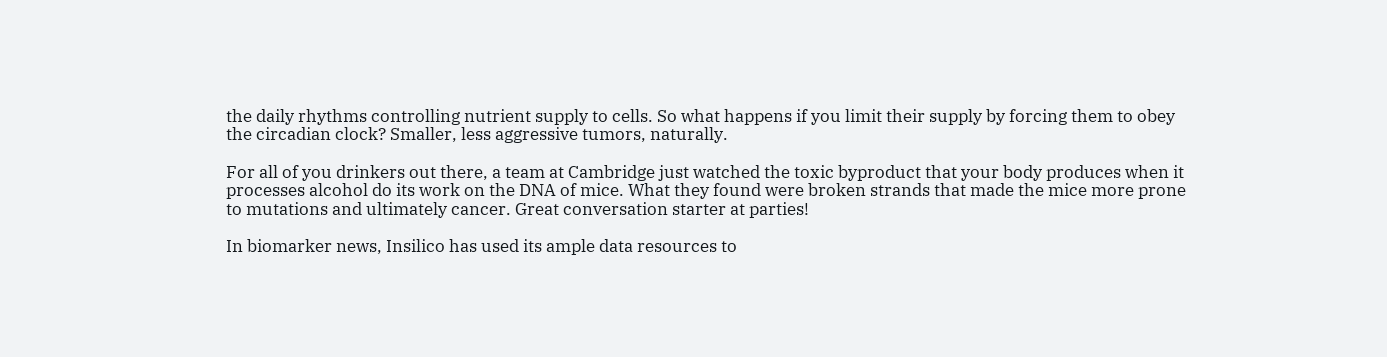the daily rhythms controlling nutrient supply to cells. So what happens if you limit their supply by forcing them to obey the circadian clock? Smaller, less aggressive tumors, naturally.

For all of you drinkers out there, a team at Cambridge just watched the toxic byproduct that your body produces when it processes alcohol do its work on the DNA of mice. What they found were broken strands that made the mice more prone to mutations and ultimately cancer. Great conversation starter at parties!

In biomarker news, Insilico has used its ample data resources to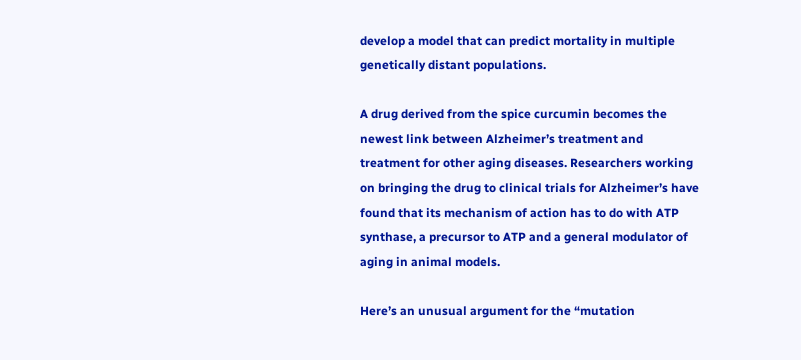develop a model that can predict mortality in multiple genetically distant populations.

A drug derived from the spice curcumin becomes the newest link between Alzheimer’s treatment and treatment for other aging diseases. Researchers working on bringing the drug to clinical trials for Alzheimer’s have found that its mechanism of action has to do with ATP synthase, a precursor to ATP and a general modulator of aging in animal models.

Here’s an unusual argument for the “mutation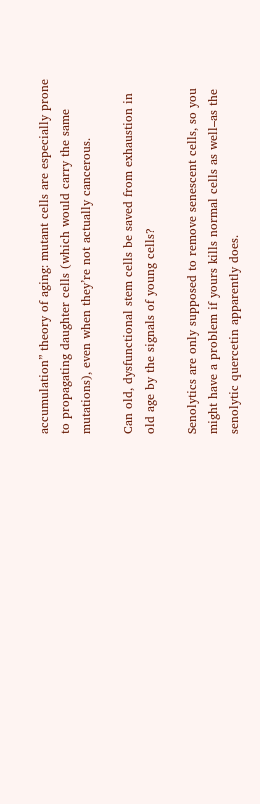accumulation” theory of aging: mutant cells are especially prone to propagating daughter cells (which would carry the same mutations), even when they’re not actually cancerous.

Can old, dysfunctional stem cells be saved from exhaustion in old age by the signals of young cells?

Senolytics are only supposed to remove senescent cells, so you might have a problem if yours kills normal cells as well–as the senolytic quercetin apparently does.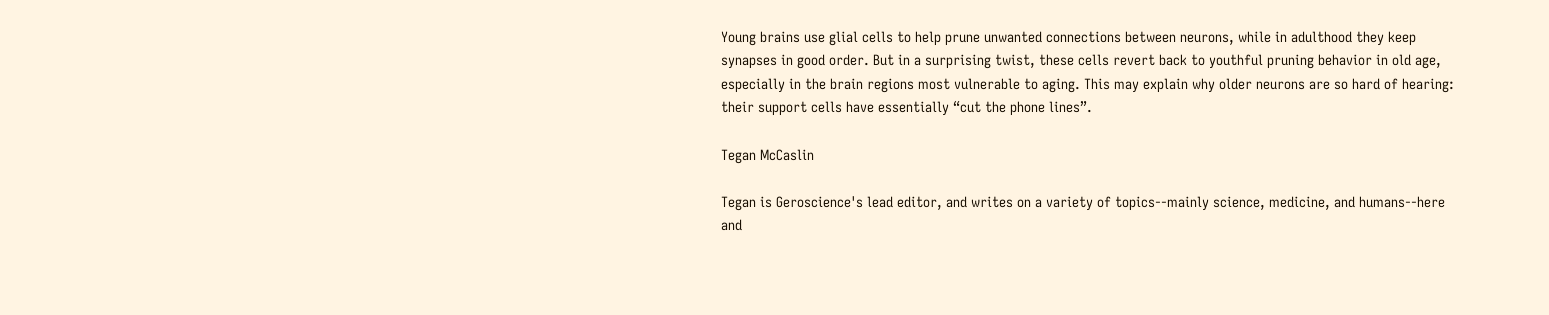Young brains use glial cells to help prune unwanted connections between neurons, while in adulthood they keep synapses in good order. But in a surprising twist, these cells revert back to youthful pruning behavior in old age, especially in the brain regions most vulnerable to aging. This may explain why older neurons are so hard of hearing: their support cells have essentially “cut the phone lines”.

Tegan McCaslin

Tegan is Geroscience's lead editor, and writes on a variety of topics--mainly science, medicine, and humans--here and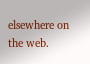elsewhere on the web.